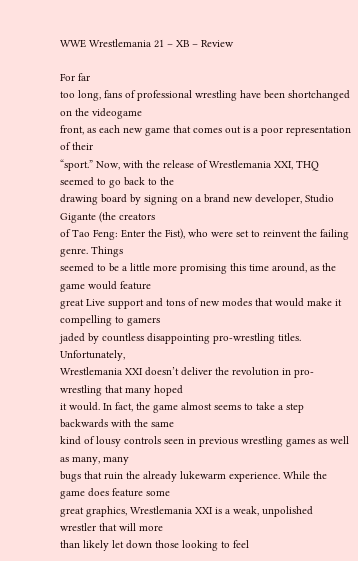WWE Wrestlemania 21 – XB – Review

For far
too long, fans of professional wrestling have been shortchanged on the videogame
front, as each new game that comes out is a poor representation of their
“sport.” Now, with the release of Wrestlemania XXI, THQ seemed to go back to the
drawing board by signing on a brand new developer, Studio Gigante (the creators
of Tao Feng: Enter the Fist), who were set to reinvent the failing genre. Things
seemed to be a little more promising this time around, as the game would feature
great Live support and tons of new modes that would make it compelling to gamers
jaded by countless disappointing pro-wrestling titles. Unfortunately,
Wrestlemania XXI doesn’t deliver the revolution in pro-wrestling that many hoped
it would. In fact, the game almost seems to take a step backwards with the same
kind of lousy controls seen in previous wrestling games as well as many, many
bugs that ruin the already lukewarm experience. While the game does feature some
great graphics, Wrestlemania XXI is a weak, unpolished wrestler that will more
than likely let down those looking to feel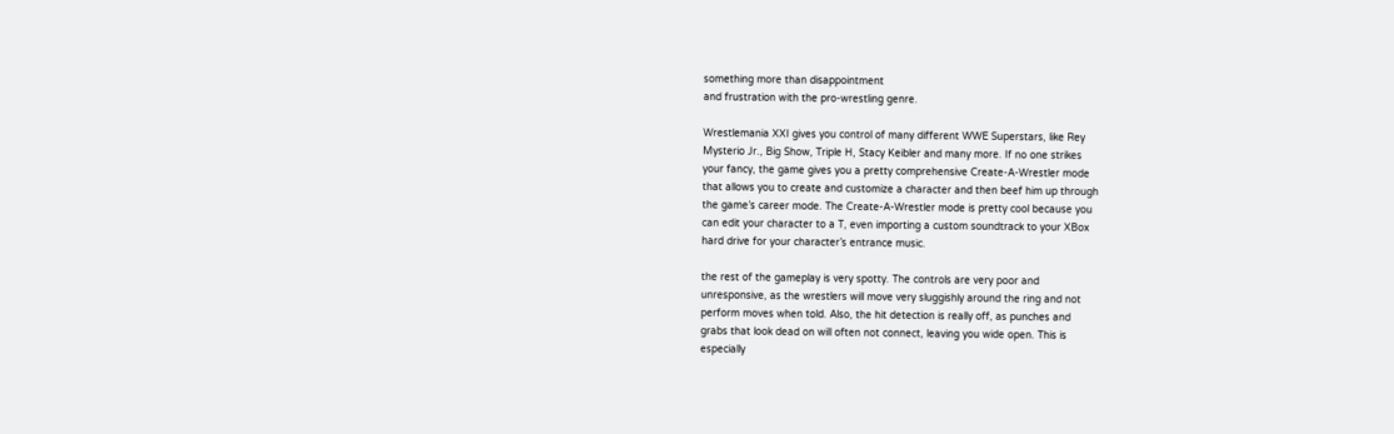something more than disappointment
and frustration with the pro-wrestling genre.

Wrestlemania XXI gives you control of many different WWE Superstars, like Rey
Mysterio Jr., Big Show, Triple H, Stacy Keibler and many more. If no one strikes
your fancy, the game gives you a pretty comprehensive Create-A-Wrestler mode
that allows you to create and customize a character and then beef him up through
the game’s career mode. The Create-A-Wrestler mode is pretty cool because you
can edit your character to a T, even importing a custom soundtrack to your XBox
hard drive for your character’s entrance music.

the rest of the gameplay is very spotty. The controls are very poor and
unresponsive, as the wrestlers will move very sluggishly around the ring and not
perform moves when told. Also, the hit detection is really off, as punches and
grabs that look dead on will often not connect, leaving you wide open. This is
especially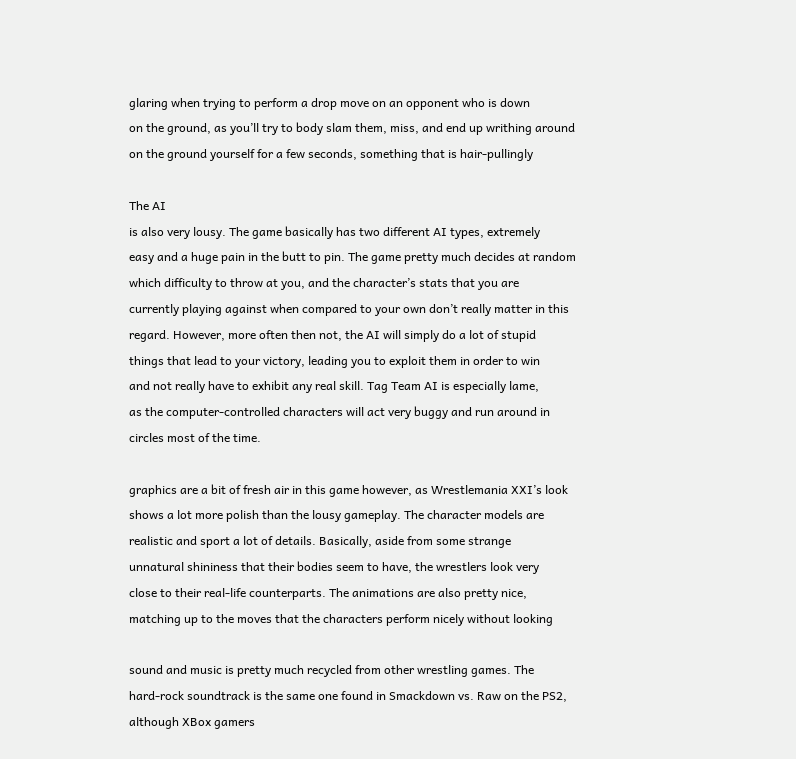glaring when trying to perform a drop move on an opponent who is down
on the ground, as you’ll try to body slam them, miss, and end up writhing around
on the ground yourself for a few seconds, something that is hair-pullingly

The AI
is also very lousy. The game basically has two different AI types, extremely
easy and a huge pain in the butt to pin. The game pretty much decides at random
which difficulty to throw at you, and the character’s stats that you are
currently playing against when compared to your own don’t really matter in this
regard. However, more often then not, the AI will simply do a lot of stupid
things that lead to your victory, leading you to exploit them in order to win
and not really have to exhibit any real skill. Tag Team AI is especially lame,
as the computer-controlled characters will act very buggy and run around in
circles most of the time.

graphics are a bit of fresh air in this game however, as Wrestlemania XXI’s look
shows a lot more polish than the lousy gameplay. The character models are
realistic and sport a lot of details. Basically, aside from some strange
unnatural shininess that their bodies seem to have, the wrestlers look very
close to their real-life counterparts. The animations are also pretty nice,
matching up to the moves that the characters perform nicely without looking

sound and music is pretty much recycled from other wrestling games. The
hard-rock soundtrack is the same one found in Smackdown vs. Raw on the PS2,
although XBox gamers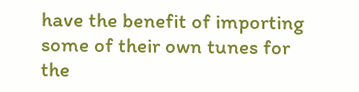have the benefit of importing some of their own tunes for
the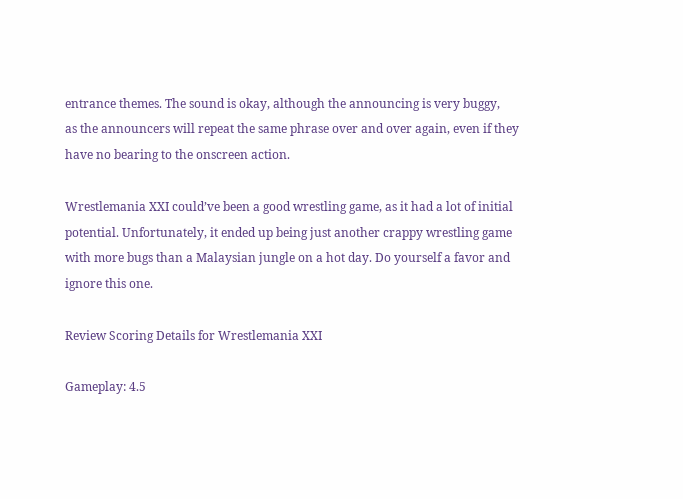entrance themes. The sound is okay, although the announcing is very buggy,
as the announcers will repeat the same phrase over and over again, even if they
have no bearing to the onscreen action.

Wrestlemania XXI could’ve been a good wrestling game, as it had a lot of initial
potential. Unfortunately, it ended up being just another crappy wrestling game
with more bugs than a Malaysian jungle on a hot day. Do yourself a favor and
ignore this one.

Review Scoring Details for Wrestlemania XXI

Gameplay: 4.5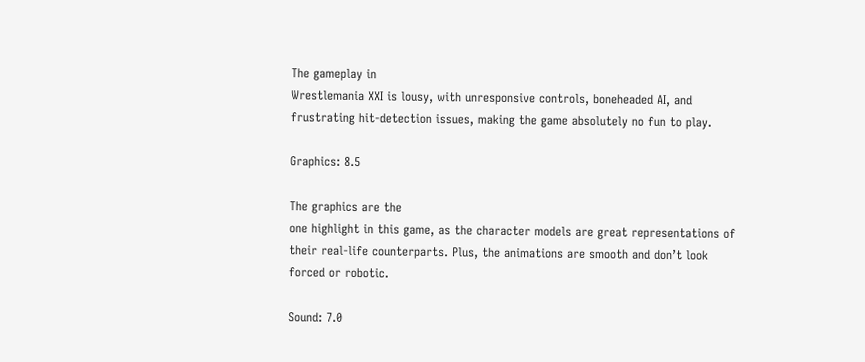The gameplay in
Wrestlemania XXI is lousy, with unresponsive controls, boneheaded AI, and
frustrating hit-detection issues, making the game absolutely no fun to play.

Graphics: 8.5

The graphics are the
one highlight in this game, as the character models are great representations of
their real-life counterparts. Plus, the animations are smooth and don’t look
forced or robotic.

Sound: 7.0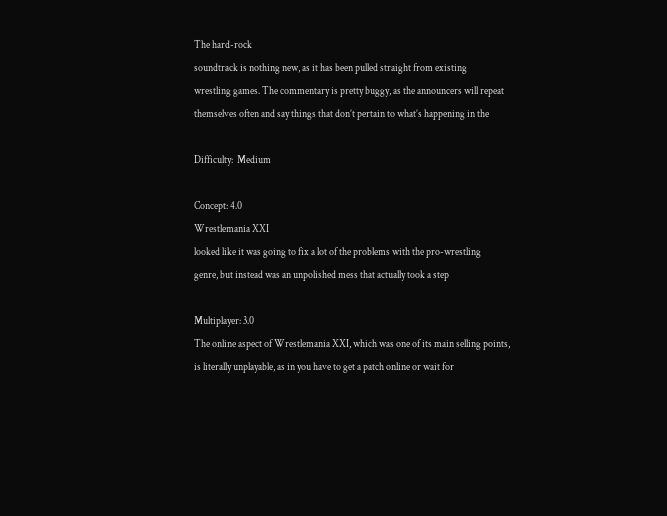The hard-rock
soundtrack is nothing new, as it has been pulled straight from existing
wrestling games. The commentary is pretty buggy, as the announcers will repeat
themselves often and say things that don’t pertain to what’s happening in the

Difficulty:  Medium

Concept: 4.0
Wrestlemania XXI
looked like it was going to fix a lot of the problems with the pro-wrestling
genre, but instead was an unpolished mess that actually took a step

Multiplayer: 3.0
The online aspect of Wrestlemania XXI, which was one of its main selling points,
is literally unplayable, as in you have to get a patch online or wait for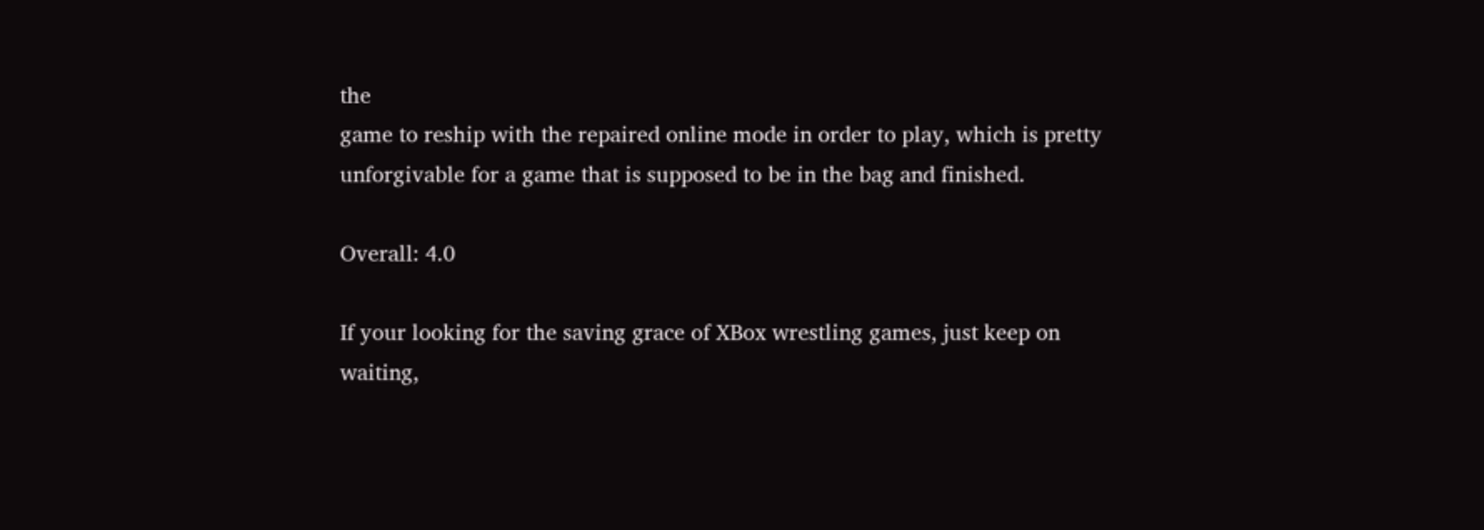the
game to reship with the repaired online mode in order to play, which is pretty
unforgivable for a game that is supposed to be in the bag and finished.

Overall: 4.0

If your looking for the saving grace of XBox wrestling games, just keep on
waiting,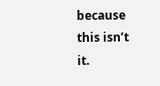because this isn’t it.